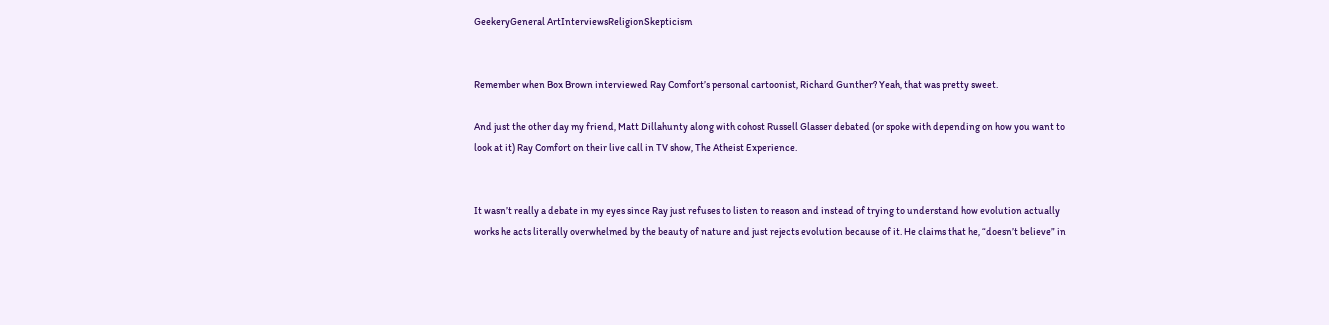GeekeryGeneral ArtInterviewsReligionSkepticism


Remember when Box Brown interviewed Ray Comfort’s personal cartoonist, Richard Gunther? Yeah, that was pretty sweet.

And just the other day my friend, Matt Dillahunty along with cohost Russell Glasser debated (or spoke with depending on how you want to look at it) Ray Comfort on their live call in TV show, The Atheist Experience.


It wasn’t really a debate in my eyes since Ray just refuses to listen to reason and instead of trying to understand how evolution actually works he acts literally overwhelmed by the beauty of nature and just rejects evolution because of it. He claims that he, “doesn’t believe” in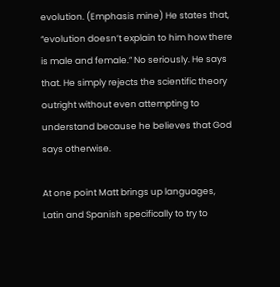evolution. (Emphasis mine) He states that, “evolution doesn’t explain to him how there is male and female.” No seriously. He says that. He simply rejects the scientific theory outright without even attempting to understand because he believes that God says otherwise.

At one point Matt brings up languages, Latin and Spanish specifically to try to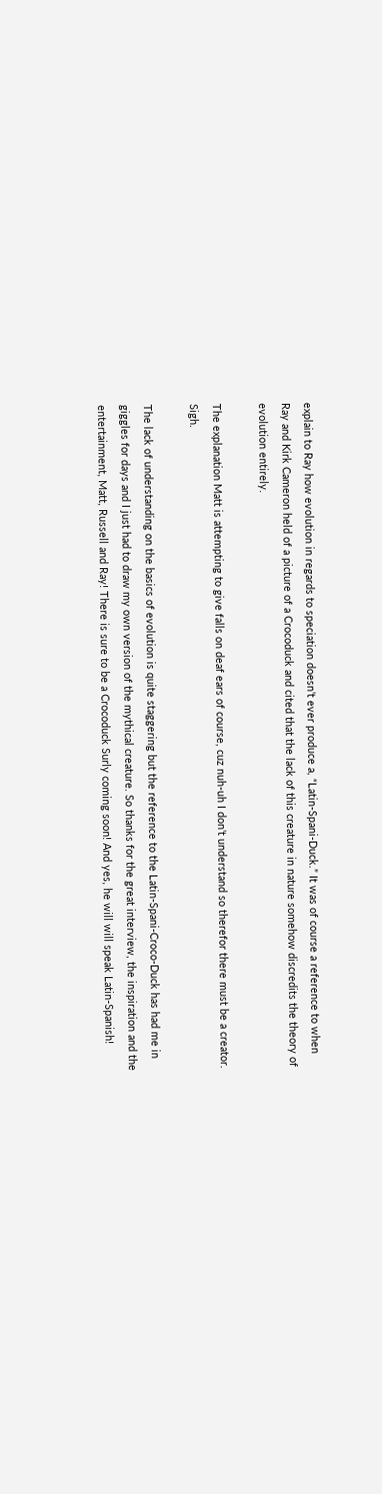explain to Ray how evolution in regards to speciation doesn’t ever produce a, “Latin-Spani-Duck.” It was of course a reference to when Ray and Kirk Cameron held of a picture of a Crocoduck and cited that the lack of this creature in nature somehow discredits the theory of evolution entirely.

The explanation Matt is attempting to give falls on deaf ears of course, cuz nuh-uh I don’t understand so therefor there must be a creator. Sigh.

The lack of understanding on the basics of evolution is quite staggering but the reference to the Latin-Spani-Croco-Duck has had me in giggles for days and I just had to draw my own version of the mythical creature. So thanks for the great interview, the inspiration and the entertainment, Matt, Russell and Ray! There is sure to be a Crocoduck Surly coming soon! And yes, he will will speak Latin-Spanish!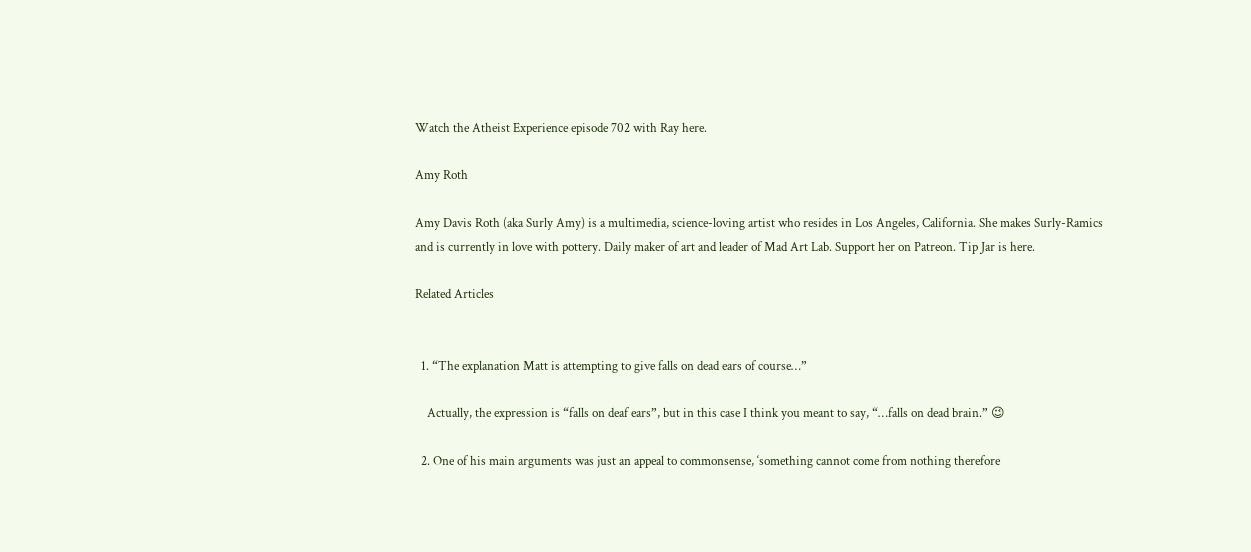Watch the Atheist Experience episode 702 with Ray here.

Amy Roth

Amy Davis Roth (aka Surly Amy) is a multimedia, science-loving artist who resides in Los Angeles, California. She makes Surly-Ramics and is currently in love with pottery. Daily maker of art and leader of Mad Art Lab. Support her on Patreon. Tip Jar is here.

Related Articles


  1. “The explanation Matt is attempting to give falls on dead ears of course…”

    Actually, the expression is “falls on deaf ears”, but in this case I think you meant to say, “…falls on dead brain.” 😉

  2. One of his main arguments was just an appeal to commonsense, ‘something cannot come from nothing therefore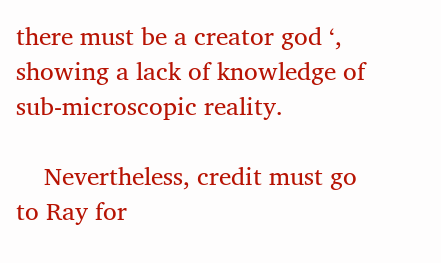there must be a creator god ‘, showing a lack of knowledge of sub-microscopic reality.

    Nevertheless, credit must go to Ray for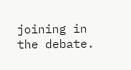joining in the debate.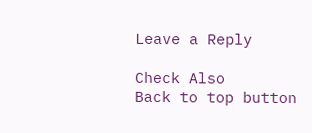Leave a Reply

Check Also
Back to top button